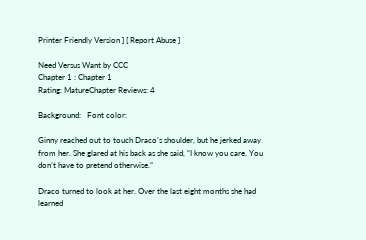Printer Friendly Version ] [ Report Abuse ]

Need Versus Want by CCC
Chapter 1 : Chapter 1
Rating: MatureChapter Reviews: 4

Background:   Font color:

Ginny reached out to touch Draco’s shoulder, but he jerked away from her. She glared at his back as she said, “I know you care. You don’t have to pretend otherwise.”

Draco turned to look at her. Over the last eight months she had learned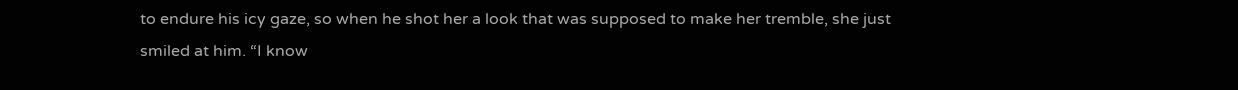to endure his icy gaze, so when he shot her a look that was supposed to make her tremble, she just smiled at him. “I know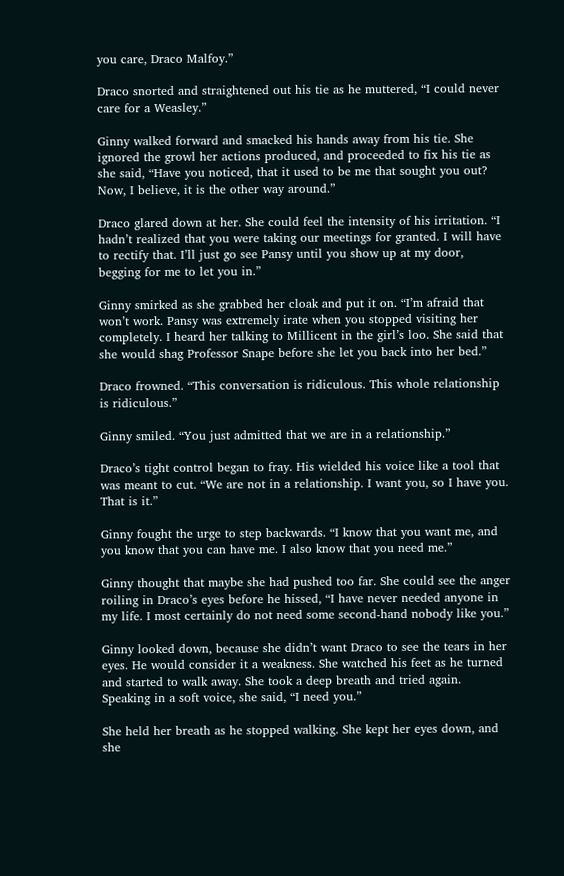you care, Draco Malfoy.”

Draco snorted and straightened out his tie as he muttered, “I could never care for a Weasley.”

Ginny walked forward and smacked his hands away from his tie. She ignored the growl her actions produced, and proceeded to fix his tie as she said, “Have you noticed, that it used to be me that sought you out? Now, I believe, it is the other way around.”

Draco glared down at her. She could feel the intensity of his irritation. “I hadn’t realized that you were taking our meetings for granted. I will have to rectify that. I’ll just go see Pansy until you show up at my door, begging for me to let you in.”

Ginny smirked as she grabbed her cloak and put it on. “I’m afraid that won’t work. Pansy was extremely irate when you stopped visiting her completely. I heard her talking to Millicent in the girl’s loo. She said that she would shag Professor Snape before she let you back into her bed.”

Draco frowned. “This conversation is ridiculous. This whole relationship is ridiculous.”

Ginny smiled. “You just admitted that we are in a relationship.”

Draco’s tight control began to fray. His wielded his voice like a tool that was meant to cut. “We are not in a relationship. I want you, so I have you. That is it.”

Ginny fought the urge to step backwards. “I know that you want me, and you know that you can have me. I also know that you need me.”

Ginny thought that maybe she had pushed too far. She could see the anger roiling in Draco’s eyes before he hissed, “I have never needed anyone in my life. I most certainly do not need some second-hand nobody like you.”

Ginny looked down, because she didn’t want Draco to see the tears in her eyes. He would consider it a weakness. She watched his feet as he turned and started to walk away. She took a deep breath and tried again. Speaking in a soft voice, she said, “I need you.”

She held her breath as he stopped walking. She kept her eyes down, and she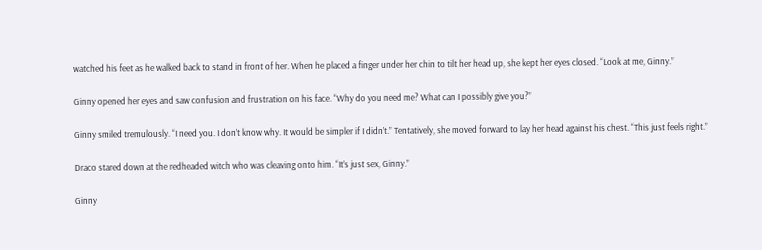watched his feet as he walked back to stand in front of her. When he placed a finger under her chin to tilt her head up, she kept her eyes closed. “Look at me, Ginny.”

Ginny opened her eyes and saw confusion and frustration on his face. “Why do you need me? What can I possibly give you?”

Ginny smiled tremulously. “I need you. I don’t know why. It would be simpler if I didn’t.” Tentatively, she moved forward to lay her head against his chest. “This just feels right.”

Draco stared down at the redheaded witch who was cleaving onto him. “It’s just sex, Ginny.”

Ginny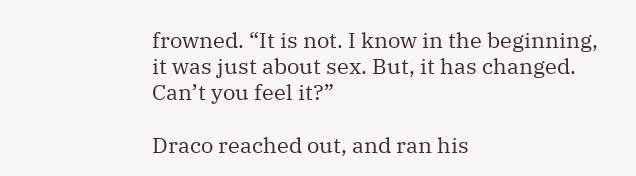frowned. “It is not. I know in the beginning, it was just about sex. But, it has changed. Can’t you feel it?”

Draco reached out, and ran his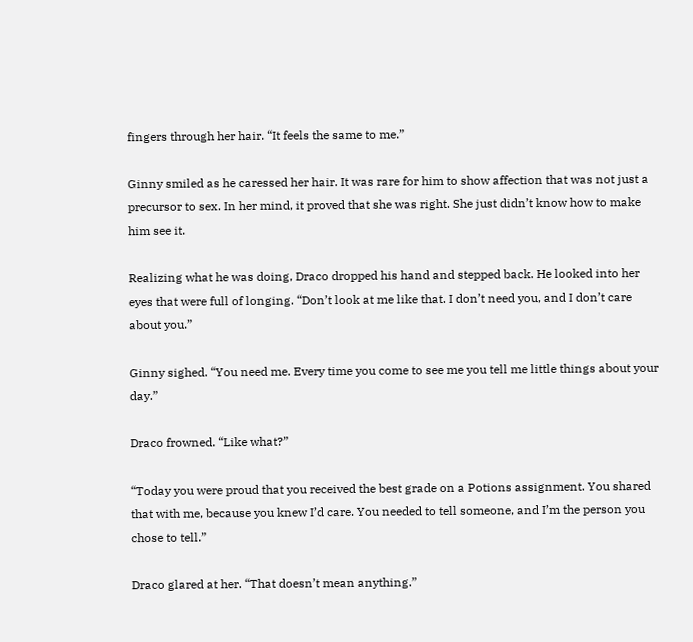fingers through her hair. “It feels the same to me.”

Ginny smiled as he caressed her hair. It was rare for him to show affection that was not just a precursor to sex. In her mind, it proved that she was right. She just didn’t know how to make him see it.

Realizing what he was doing, Draco dropped his hand and stepped back. He looked into her eyes that were full of longing. “Don’t look at me like that. I don’t need you, and I don’t care about you.”

Ginny sighed. “You need me. Every time you come to see me you tell me little things about your day.”

Draco frowned. “Like what?”

“Today you were proud that you received the best grade on a Potions assignment. You shared that with me, because you knew I’d care. You needed to tell someone, and I’m the person you chose to tell.”

Draco glared at her. “That doesn’t mean anything.”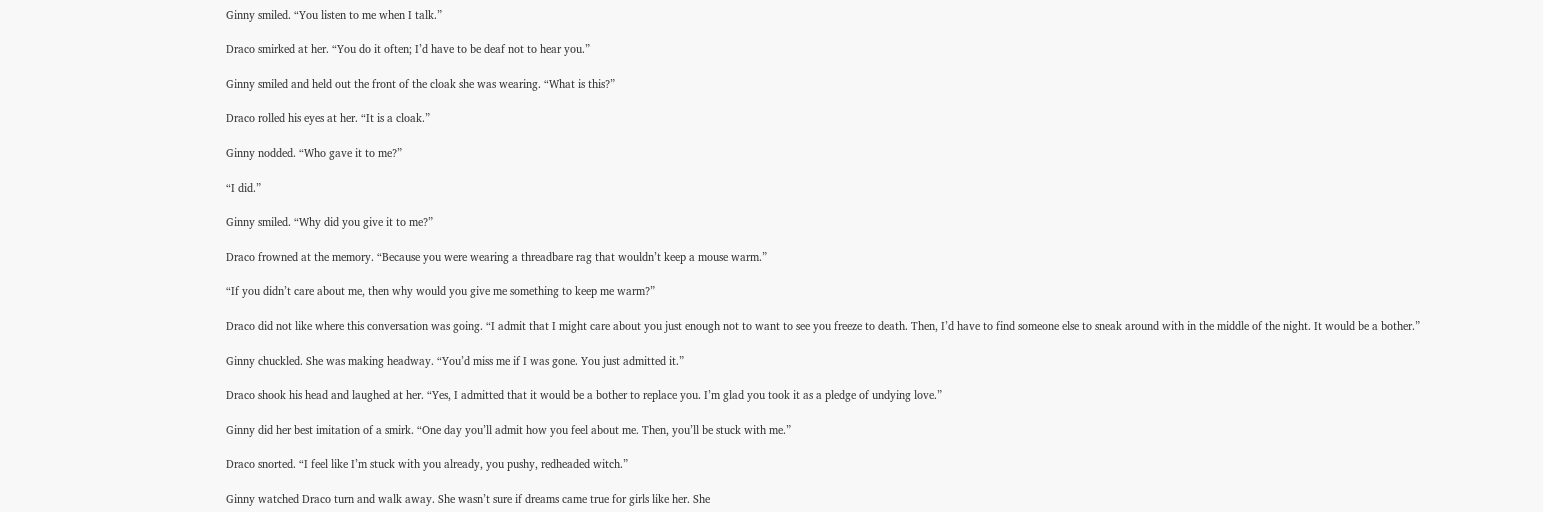Ginny smiled. “You listen to me when I talk.”

Draco smirked at her. “You do it often; I’d have to be deaf not to hear you.”

Ginny smiled and held out the front of the cloak she was wearing. “What is this?”

Draco rolled his eyes at her. “It is a cloak.”

Ginny nodded. “Who gave it to me?”

“I did.”

Ginny smiled. “Why did you give it to me?”

Draco frowned at the memory. “Because you were wearing a threadbare rag that wouldn’t keep a mouse warm.”

“If you didn’t care about me, then why would you give me something to keep me warm?”

Draco did not like where this conversation was going. “I admit that I might care about you just enough not to want to see you freeze to death. Then, I’d have to find someone else to sneak around with in the middle of the night. It would be a bother.”

Ginny chuckled. She was making headway. “You’d miss me if I was gone. You just admitted it.”

Draco shook his head and laughed at her. “Yes, I admitted that it would be a bother to replace you. I’m glad you took it as a pledge of undying love.”

Ginny did her best imitation of a smirk. “One day you’ll admit how you feel about me. Then, you’ll be stuck with me.”

Draco snorted. “I feel like I’m stuck with you already, you pushy, redheaded witch.”

Ginny watched Draco turn and walk away. She wasn’t sure if dreams came true for girls like her. She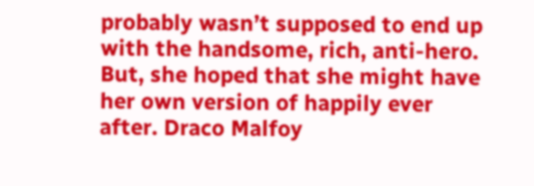probably wasn’t supposed to end up with the handsome, rich, anti-hero. But, she hoped that she might have her own version of happily ever after. Draco Malfoy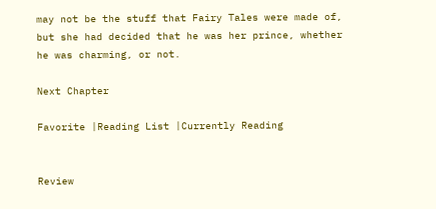may not be the stuff that Fairy Tales were made of, but she had decided that he was her prince, whether he was charming, or not.

Next Chapter

Favorite |Reading List |Currently Reading


Review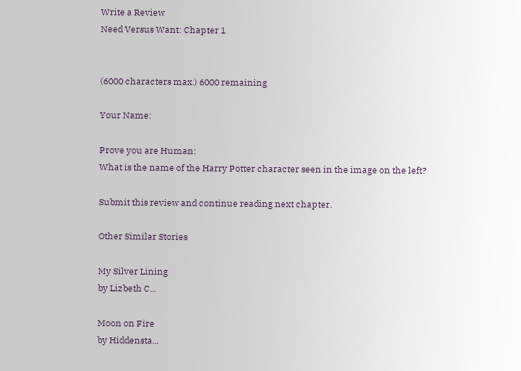Write a Review
Need Versus Want: Chapter 1


(6000 characters max.) 6000 remaining

Your Name:

Prove you are Human:
What is the name of the Harry Potter character seen in the image on the left?

Submit this review and continue reading next chapter.

Other Similar Stories

My Silver Lining
by Lizbeth C...

Moon on Fire
by Hiddensta...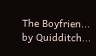The Boyfrien...
by Quidditch...